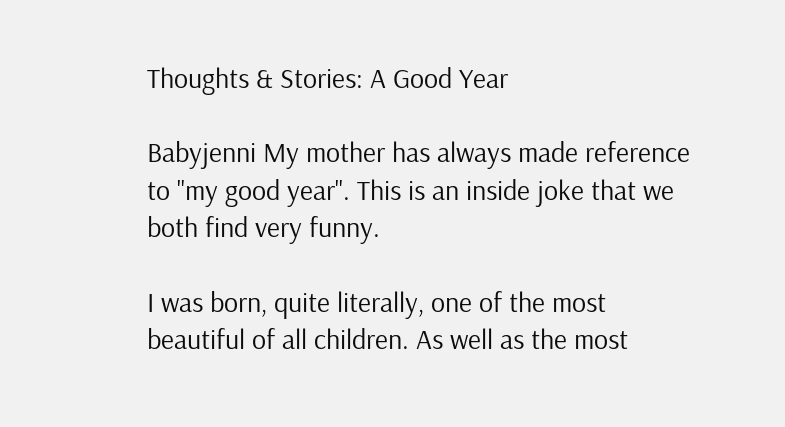Thoughts & Stories: A Good Year

Babyjenni My mother has always made reference to "my good year". This is an inside joke that we both find very funny.

I was born, quite literally, one of the most beautiful of all children. As well as the most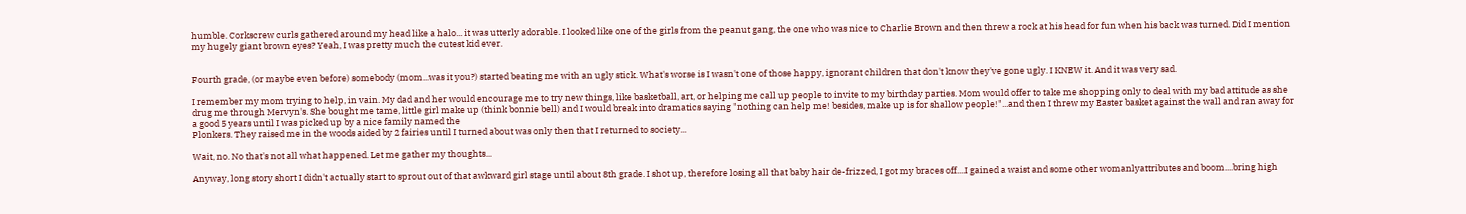humble. Corkscrew curls gathered around my head like a halo... it was utterly adorable. I looked like one of the girls from the peanut gang, the one who was nice to Charlie Brown and then threw a rock at his head for fun when his back was turned. Did I mention my hugely giant brown eyes? Yeah, I was pretty much the cutest kid ever.


Fourth grade, (or maybe even before) somebody (mom...was it you?) started beating me with an ugly stick. What's worse is I wasn't one of those happy, ignorant children that don't know they've gone ugly. I KNEW it. And it was very sad.

I remember my mom trying to help, in vain. My dad and her would encourage me to try new things, like basketball, art, or helping me call up people to invite to my birthday parties. Mom would offer to take me shopping only to deal with my bad attitude as she drug me through Mervyn's. She bought me tame, little girl make up (think bonnie bell) and I would break into dramatics saying "nothing can help me! besides, make up is for shallow people!"...and then I threw my Easter basket against the wall and ran away for a good 5 years until I was picked up by a nice family named the
Plonkers. They raised me in the woods aided by 2 fairies until I turned about was only then that I returned to society...

Wait, no. No that's not all what happened. Let me gather my thoughts...

Anyway, long story short I didn't actually start to sprout out of that awkward girl stage until about 8th grade. I shot up, therefore losing all that baby hair de-frizzed, I got my braces off....I gained a waist and some other womanlyattributes and boom....bring high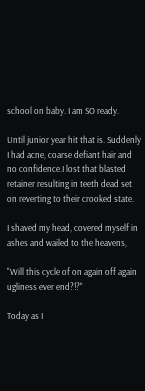school on baby. I am SO ready.

Until junior year hit that is. Suddenly I had acne, coarse defiant hair and no confidence.I lost that blasted retainer resulting in teeth dead set on reverting to their crooked state.

I shaved my head, covered myself in ashes and wailed to the heavens,

"Will this cycle of on again off again ugliness ever end?!?"

Today as I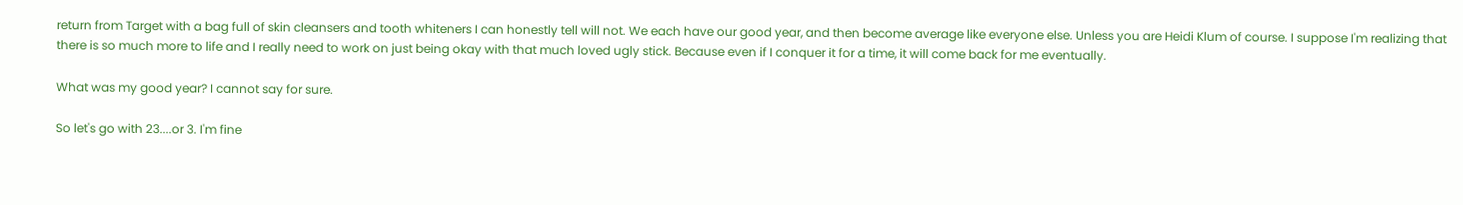return from Target with a bag full of skin cleansers and tooth whiteners I can honestly tell will not. We each have our good year, and then become average like everyone else. Unless you are Heidi Klum of course. I suppose I'm realizing that there is so much more to life and I really need to work on just being okay with that much loved ugly stick. Because even if I conquer it for a time, it will come back for me eventually.

What was my good year? I cannot say for sure.

So let's go with 23....or 3. I'm fine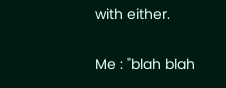with either.

Me : "blah blah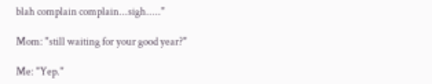blah complain complain...sigh....."

Mom: "still waiting for your good year?"

Me: "Yep."